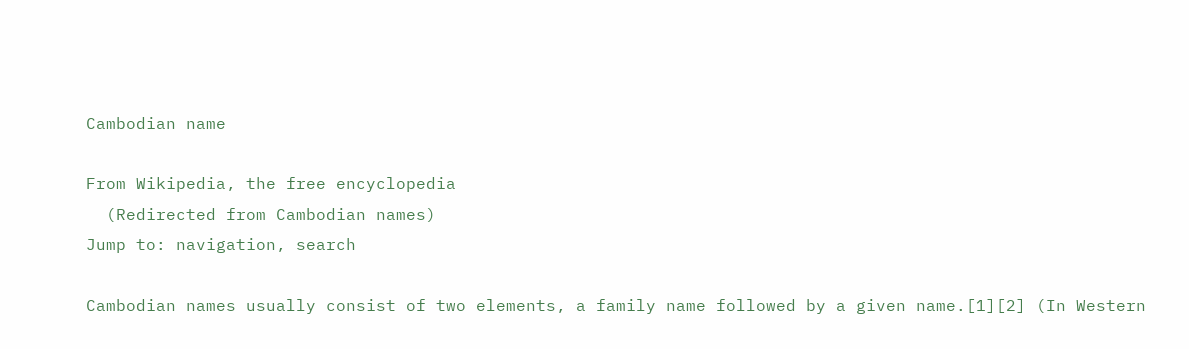Cambodian name

From Wikipedia, the free encyclopedia
  (Redirected from Cambodian names)
Jump to: navigation, search

Cambodian names usually consist of two elements, a family name followed by a given name.[1][2] (In Western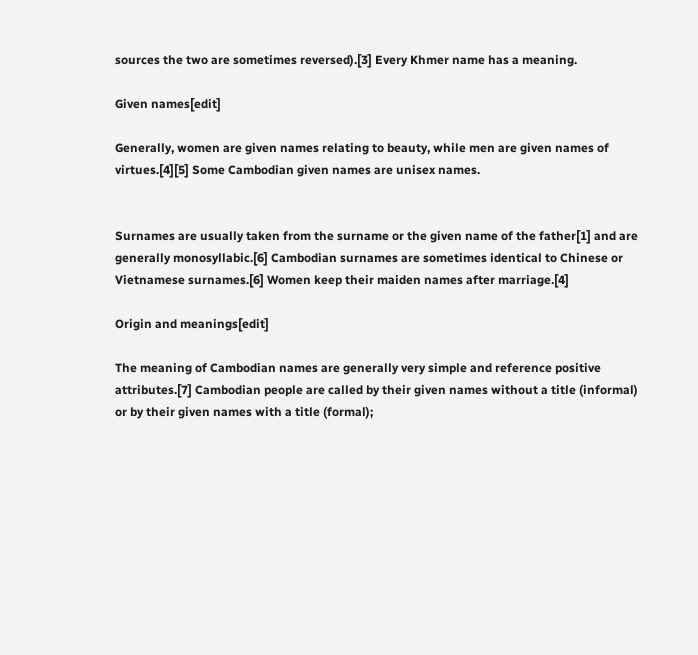sources the two are sometimes reversed).[3] Every Khmer name has a meaning.

Given names[edit]

Generally, women are given names relating to beauty, while men are given names of virtues.[4][5] Some Cambodian given names are unisex names.


Surnames are usually taken from the surname or the given name of the father[1] and are generally monosyllabic.[6] Cambodian surnames are sometimes identical to Chinese or Vietnamese surnames.[6] Women keep their maiden names after marriage.[4]

Origin and meanings[edit]

The meaning of Cambodian names are generally very simple and reference positive attributes.[7] Cambodian people are called by their given names without a title (informal) or by their given names with a title (formal);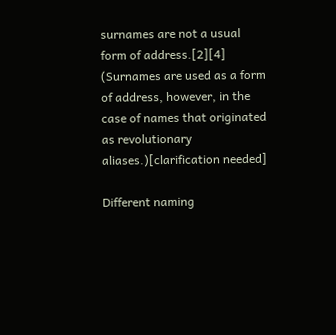surnames are not a usual form of address.[2][4] (Surnames are used as a form of address, however, in the case of names that originated as revolutionary aliases.)[clarification needed]

Different naming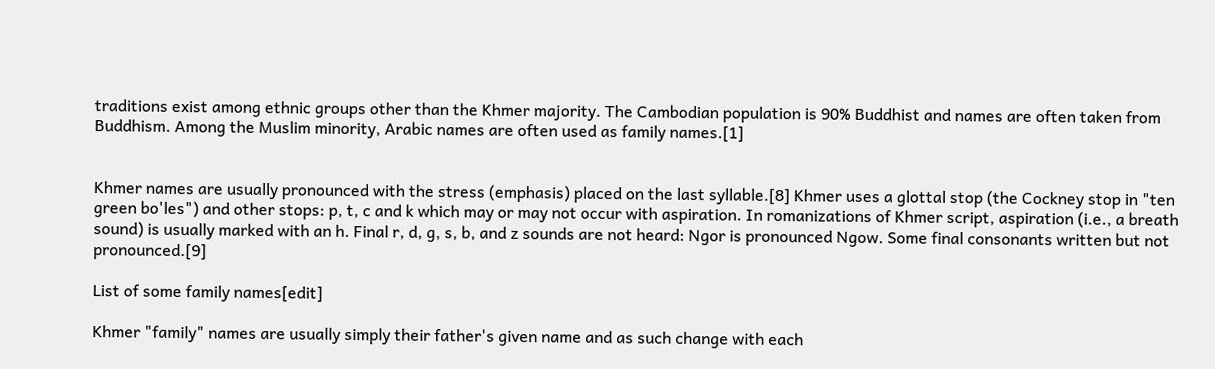traditions exist among ethnic groups other than the Khmer majority. The Cambodian population is 90% Buddhist and names are often taken from Buddhism. Among the Muslim minority, Arabic names are often used as family names.[1]


Khmer names are usually pronounced with the stress (emphasis) placed on the last syllable.[8] Khmer uses a glottal stop (the Cockney stop in "ten green bo'les") and other stops: p, t, c and k which may or may not occur with aspiration. In romanizations of Khmer script, aspiration (i.e., a breath sound) is usually marked with an h. Final r, d, g, s, b, and z sounds are not heard: Ngor is pronounced Ngow. Some final consonants written but not pronounced.[9]

List of some family names[edit]

Khmer "family" names are usually simply their father's given name and as such change with each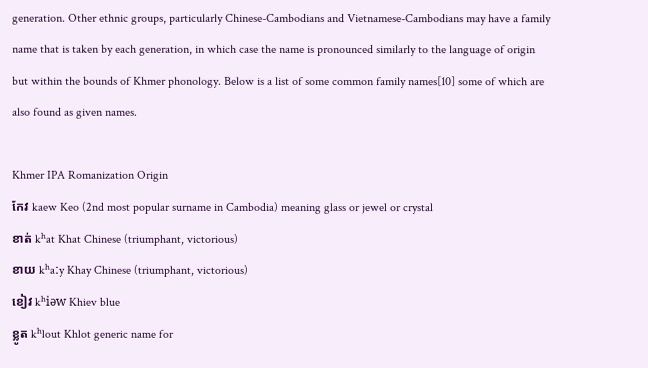generation. Other ethnic groups, particularly Chinese-Cambodians and Vietnamese-Cambodians may have a family name that is taken by each generation, in which case the name is pronounced similarly to the language of origin but within the bounds of Khmer phonology. Below is a list of some common family names[10] some of which are also found as given names.

Khmer IPA Romanization Origin
កែវ kaew Keo (2nd most popular surname in Cambodia) meaning glass or jewel or crystal
ខាត់ kʰat Khat Chinese (triumphant, victorious)
ខាយ kʰaːy Khay Chinese (triumphant, victorious)
ខៀវ kʰiəw Khiev blue
ខ្លូត kʰlout Khlot generic name for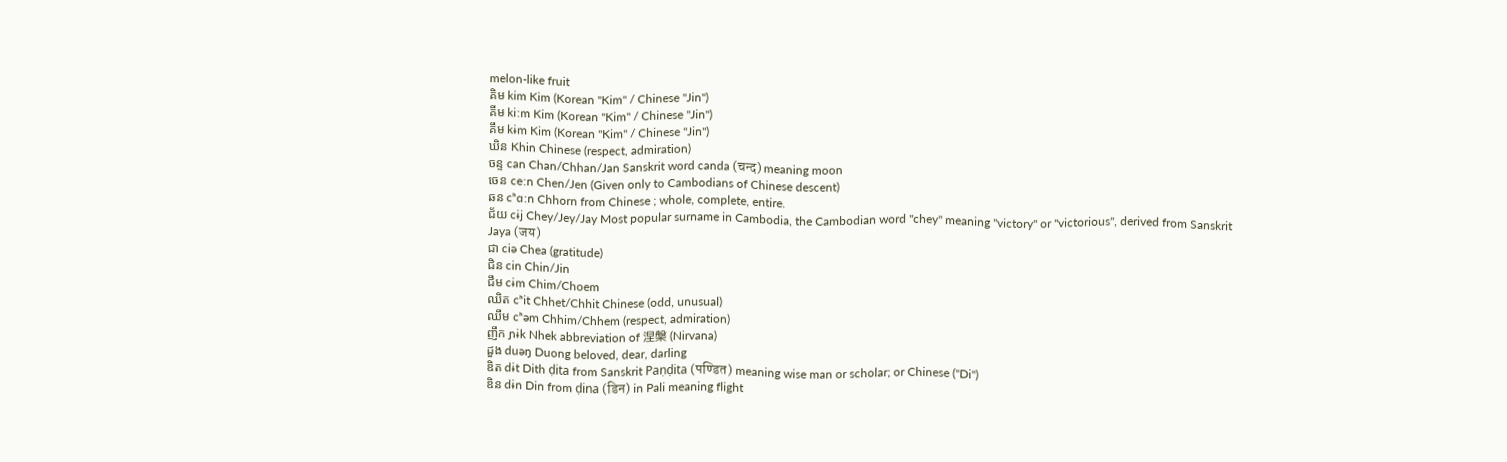melon-like fruit
គិម kim Kim (Korean "Kim" / Chinese "Jin")
គីម kiːm Kim (Korean "Kim" / Chinese "Jin")
គឹម kɨm Kim (Korean "Kim" / Chinese "Jin")
ឃិន Khin Chinese (respect, admiration)
ចន្ទ can Chan/Chhan/Jan Sanskrit word canda (चन्द) meaning moon
ចេន ceːn Chen/Jen (Given only to Cambodians of Chinese descent)
ឆន cʰɑːn Chhorn from Chinese ; whole, complete, entire.
ជ័យ cɨj Chey/Jey/Jay Most popular surname in Cambodia, the Cambodian word "chey" meaning "victory" or "victorious", derived from Sanskrit Jaya (जय)
ជា ciə Chea (gratitude)
ជិន cin Chin/Jin
ជឹម cɨm Chim/Choem
ឈិត cʰit Chhet/Chhit Chinese (odd, unusual)
ឈឹម cʰəm Chhim/Chhem (respect, admiration)
ញឹក ɲɨk Nhek abbreviation of 涅槃 (Nirvana)
ដួង duəŋ Duong beloved, dear, darling
ឌិត dɨt Dith ḍita from Sanskrit Paṇḍita (पण्डित) meaning wise man or scholar; or Chinese ("Di")
ឌិន dɨn Din from ḍina (डिन) in Pali meaning flight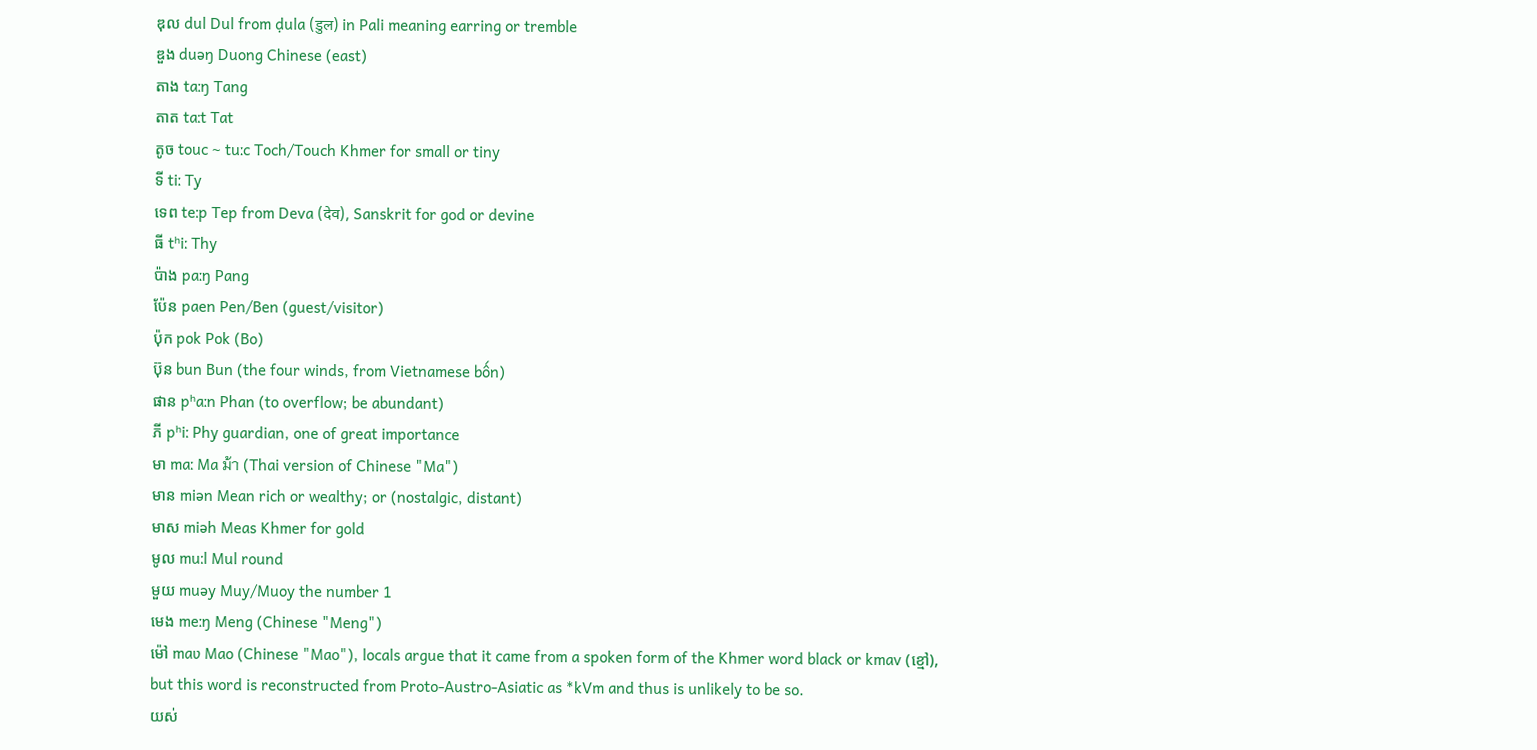ឌុល dul Dul from ḍula (डुल) in Pali meaning earring or tremble
ឌួង duəŋ Duong Chinese (east)
តាង taːŋ Tang
តាត taːt Tat
តូច touc ~ tuːc Toch/Touch Khmer for small or tiny
ទី tiː Ty
ទេព teːp Tep from Deva (देव), Sanskrit for god or devine
ធី tʰiː Thy
ប៉ាង paːŋ Pang
ប៉ែន paen Pen/Ben (guest/visitor)
ប៉ុក pok Pok (Bo)
ប៊ុន bun Bun (the four winds, from Vietnamese bốn)
ផាន pʰaːn Phan (to overflow; be abundant)
ភី pʰiː Phy guardian, one of great importance
មា maː Ma ม้า (Thai version of Chinese "Ma")
មាន miən Mean rich or wealthy; or (nostalgic, distant)
មាស miəh Meas Khmer for gold
មូល muːl Mul round
មួយ muəy Muy/Muoy the number 1
មេង meːŋ Meng (Chinese "Meng")
ម៉ៅ maʋ Mao (Chinese "Mao"), locals argue that it came from a spoken form of the Khmer word black or kmav (ខ្មៅ), but this word is reconstructed from Proto-Austro-Asiatic as *kVm and thus is unlikely to be so.
យស់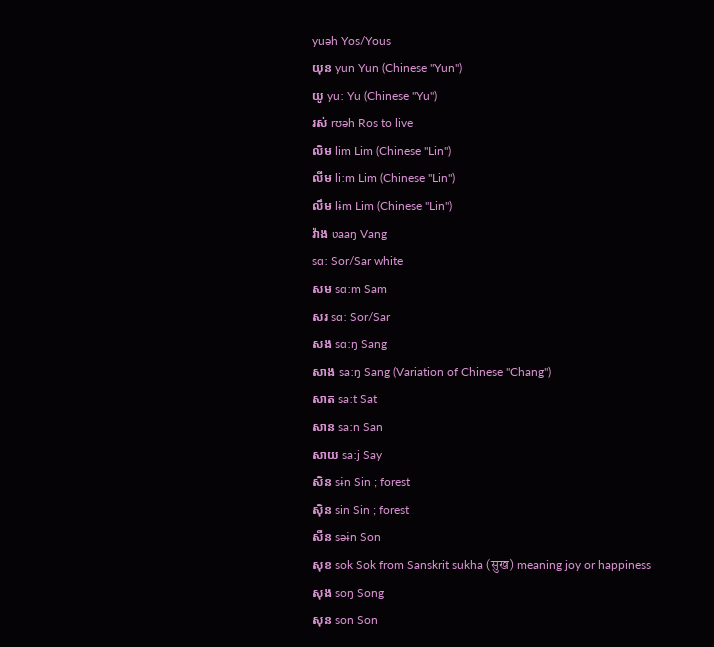yuəh Yos/Yous
យុន yun Yun (Chinese "Yun")
យូ yuː Yu (Chinese "Yu")
រស់ rʊəh Ros to live
លិម lim Lim (Chinese "Lin")
លីម liːm Lim (Chinese "Lin")
លឹម lɨm Lim (Chinese "Lin")
វ៉ាង ʋaaŋ Vang
sɑː Sor/Sar white
សម sɑːm Sam
សរ sɑː Sor/Sar
សង sɑːŋ Sang
សាង saːŋ Sang (Variation of Chinese "Chang")
សាត saːt Sat
សាន saːn San
សាយ saːj Say
សិន sɨn Sin ; forest
ស៊ិន sin Sin ; forest
សឺន səɨn Son
សុខ sok Sok from Sanskrit sukha (सुख) meaning joy or happiness
សុង soŋ Song
សុន son Son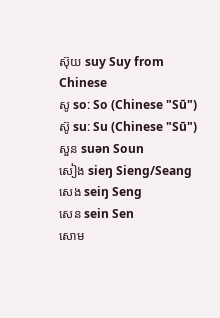ស៊ុយ suy Suy from Chinese
សូ soː So (Chinese "Sū")
ស៊ូ suː Su (Chinese "Sū")
សួន suən Soun
សៀង sieŋ Sieng/Seang
សេង seiŋ Seng
សេន sein Sen
សោម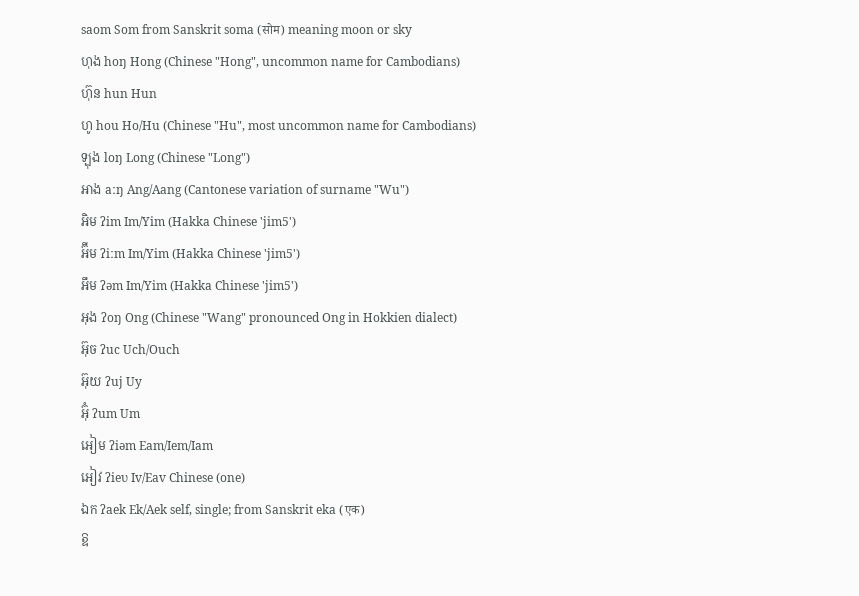saom Som from Sanskrit soma (सोम) meaning moon or sky
ហុង hoŋ Hong (Chinese "Hong", uncommon name for Cambodians)
ហ៊ុន hun Hun
ហូ hou Ho/Hu (Chinese "Hu", most uncommon name for Cambodians)
ឡុង loŋ Long (Chinese "Long")
អាង aːŋ Ang/Aang (Cantonese variation of surname "Wu")
អិម ʔim Im/Yim (Hakka Chinese 'jim5')
ឣ៊ីម ʔiːm Im/Yim (Hakka Chinese 'jim5')
អឹម ʔəm Im/Yim (Hakka Chinese 'jim5')
អុង ʔoŋ Ong (Chinese "Wang" pronounced Ong in Hokkien dialect)
អ៊ុច ʔuc Uch/Ouch
អ៊ុយ ʔuj Uy
អ៊ុំ ʔum Um
អៀម ʔiəm Eam/Iem/Iam
អៀវ ʔieʋ Iv/Eav Chinese (one)
ឯក ʔaek Ek/Aek self, single; from Sanskrit eka (एक)
ឱ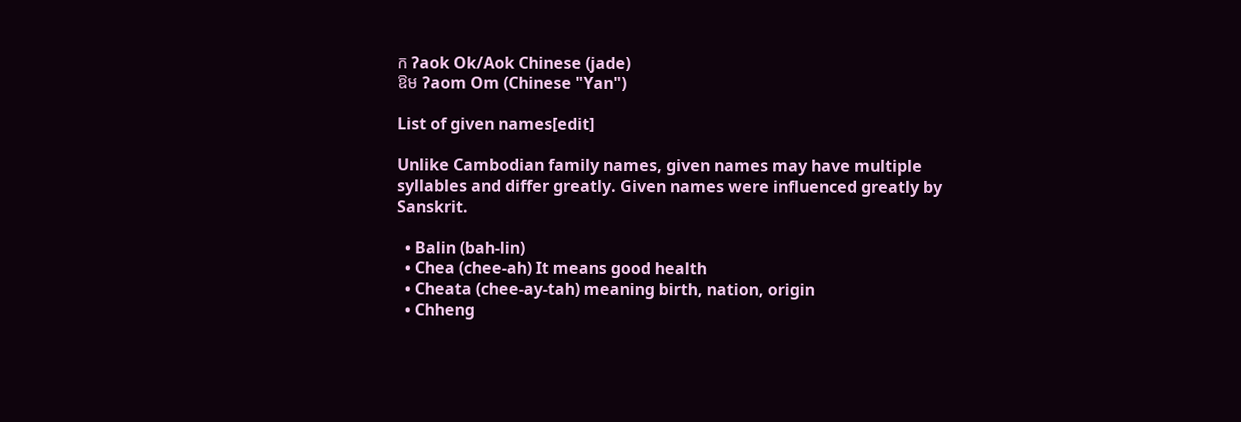ក ʔaok Ok/Aok Chinese (jade)
ឱម ʔaom Om (Chinese "Yan")

List of given names[edit]

Unlike Cambodian family names, given names may have multiple syllables and differ greatly. Given names were influenced greatly by Sanskrit.

  • Balin (bah-lin)
  • Chea (chee-ah) It means good health
  • Cheata (chee-ay-tah) meaning birth, nation, origin
  • Chheng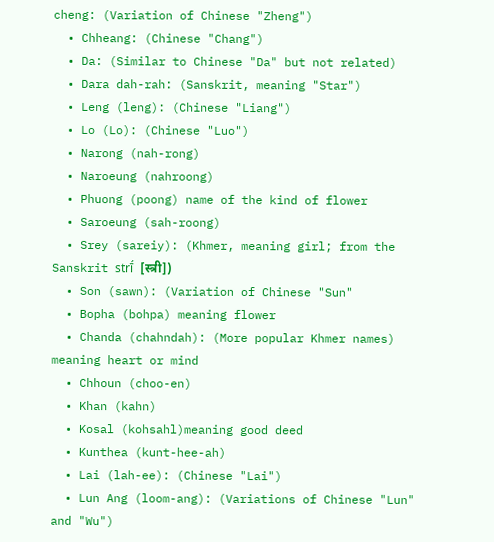cheng: (Variation of Chinese "Zheng")
  • Chheang: (Chinese "Chang")
  • Da: (Similar to Chinese "Da" but not related)
  • Dara dah-rah: (Sanskrit, meaning "Star")
  • Leng (leng): (Chinese "Liang")
  • Lo (Lo): (Chinese "Luo")
  • Narong (nah-rong)
  • Naroeung (nahroong)
  • Phuong (poong) name of the kind of flower
  • Saroeung (sah-roong)
  • Srey (sareiy): (Khmer, meaning girl; from the Sanskrit strī́ [स्त्री])
  • Son (sawn): (Variation of Chinese "Sun"
  • Bopha (bohpa) meaning flower
  • Chanda (chahndah): (More popular Khmer names) meaning heart or mind
  • Chhoun (choo-en)
  • Khan (kahn)
  • Kosal (kohsahl)meaning good deed
  • Kunthea (kunt-hee-ah)
  • Lai (lah-ee): (Chinese "Lai")
  • Lun Ang (loom-ang): (Variations of Chinese "Lun" and "Wu")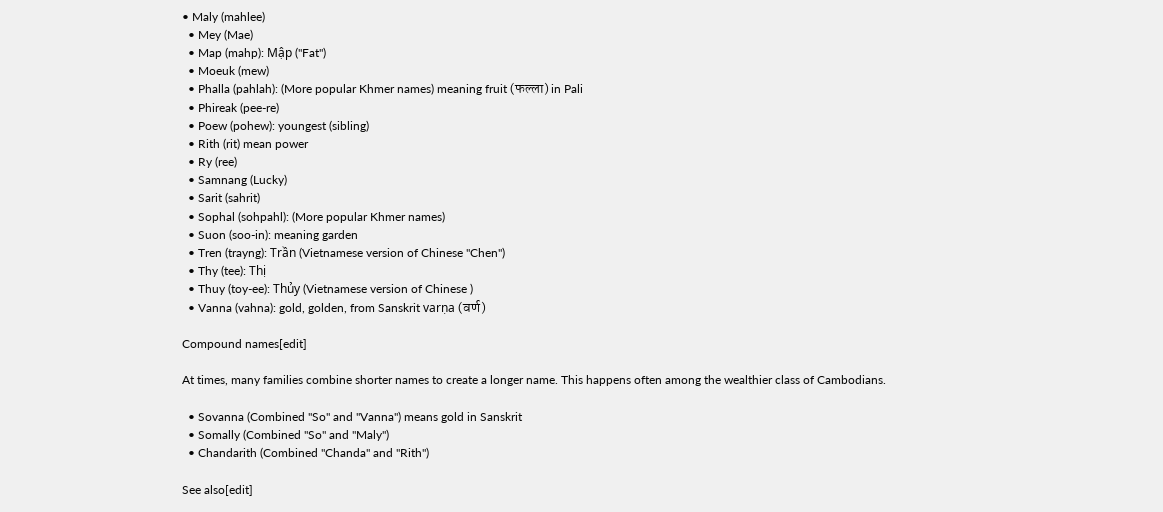• Maly (mahlee)
  • Mey (Mae)
  • Map (mahp): Mập ("Fat")
  • Moeuk (mew)
  • Phalla (pahlah): (More popular Khmer names) meaning fruit (फल्ला) in Pali
  • Phireak (pee-re)
  • Poew (pohew): youngest (sibling)
  • Rith (rit) mean power
  • Ry (ree)
  • Samnang (Lucky)
  • Sarit (sahrit)
  • Sophal (sohpahl): (More popular Khmer names)
  • Suon (soo-in): meaning garden
  • Tren (trayng): Trần (Vietnamese version of Chinese "Chen")
  • Thy (tee): Thị
  • Thuy (toy-ee): Thủy (Vietnamese version of Chinese )
  • Vanna (vahna): gold, golden, from Sanskrit varṇa (वर्ण)

Compound names[edit]

At times, many families combine shorter names to create a longer name. This happens often among the wealthier class of Cambodians.

  • Sovanna (Combined "So" and "Vanna") means gold in Sanskrit
  • Somally (Combined "So" and "Maly")
  • Chandarith (Combined "Chanda" and "Rith")

See also[edit]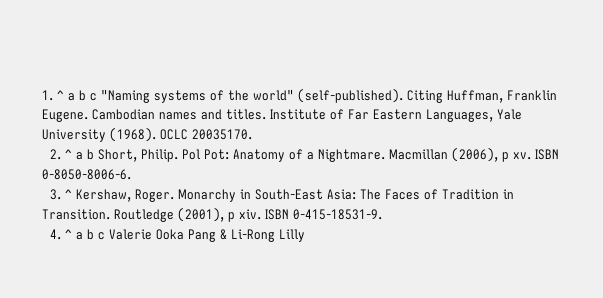1. ^ a b c "Naming systems of the world" (self-published). Citing Huffman, Franklin Eugene. Cambodian names and titles. Institute of Far Eastern Languages, Yale University (1968). OCLC 20035170.
  2. ^ a b Short, Philip. Pol Pot: Anatomy of a Nightmare. Macmillan (2006), p xv. ISBN 0-8050-8006-6.
  3. ^ Kershaw, Roger. Monarchy in South-East Asia: The Faces of Tradition in Transition. Routledge (2001), p xiv. ISBN 0-415-18531-9.
  4. ^ a b c Valerie Ooka Pang & Li-Rong Lilly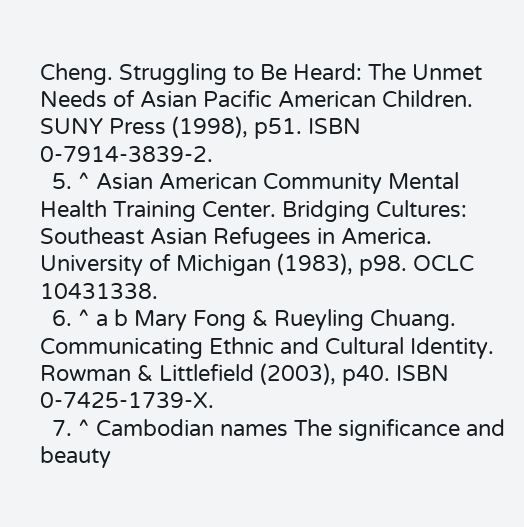Cheng. Struggling to Be Heard: The Unmet Needs of Asian Pacific American Children. SUNY Press (1998), p51. ISBN 0-7914-3839-2.
  5. ^ Asian American Community Mental Health Training Center. Bridging Cultures: Southeast Asian Refugees in America. University of Michigan (1983), p98. OCLC 10431338.
  6. ^ a b Mary Fong & Rueyling Chuang. Communicating Ethnic and Cultural Identity. Rowman & Littlefield (2003), p40. ISBN 0-7425-1739-X.
  7. ^ Cambodian names The significance and beauty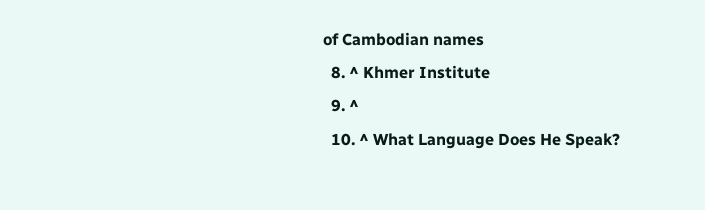of Cambodian names
  8. ^ Khmer Institute
  9. ^
  10. ^ What Language Does He Speak?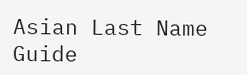Asian Last Name Guide